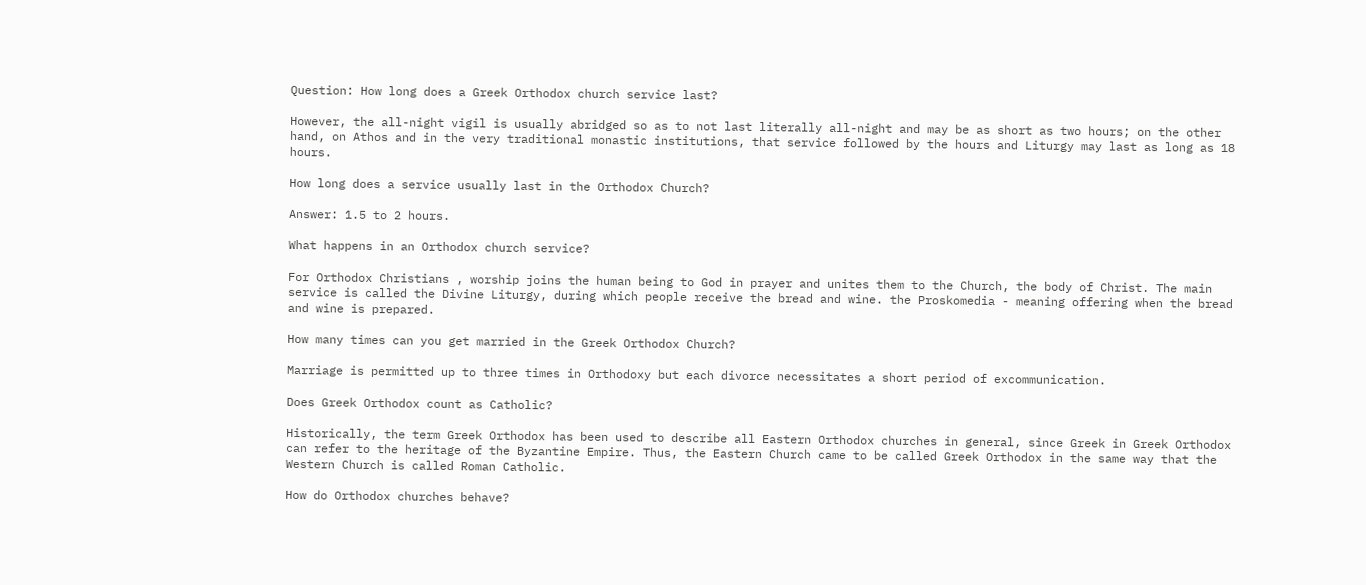Question: How long does a Greek Orthodox church service last?

However, the all-night vigil is usually abridged so as to not last literally all-night and may be as short as two hours; on the other hand, on Athos and in the very traditional monastic institutions, that service followed by the hours and Liturgy may last as long as 18 hours.

How long does a service usually last in the Orthodox Church?

Answer: 1.5 to 2 hours.

What happens in an Orthodox church service?

For Orthodox Christians , worship joins the human being to God in prayer and unites them to the Church, the body of Christ. The main service is called the Divine Liturgy, during which people receive the bread and wine. the Proskomedia - meaning offering when the bread and wine is prepared.

How many times can you get married in the Greek Orthodox Church?

Marriage is permitted up to three times in Orthodoxy but each divorce necessitates a short period of excommunication.

Does Greek Orthodox count as Catholic?

Historically, the term Greek Orthodox has been used to describe all Eastern Orthodox churches in general, since Greek in Greek Orthodox can refer to the heritage of the Byzantine Empire. Thus, the Eastern Church came to be called Greek Orthodox in the same way that the Western Church is called Roman Catholic.

How do Orthodox churches behave?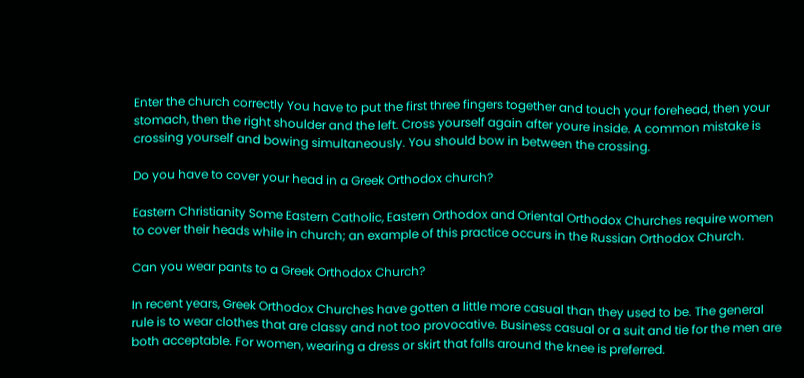Enter the church correctly You have to put the first three fingers together and touch your forehead, then your stomach, then the right shoulder and the left. Cross yourself again after youre inside. A common mistake is crossing yourself and bowing simultaneously. You should bow in between the crossing.

Do you have to cover your head in a Greek Orthodox church?

Eastern Christianity Some Eastern Catholic, Eastern Orthodox and Oriental Orthodox Churches require women to cover their heads while in church; an example of this practice occurs in the Russian Orthodox Church.

Can you wear pants to a Greek Orthodox Church?

In recent years, Greek Orthodox Churches have gotten a little more casual than they used to be. The general rule is to wear clothes that are classy and not too provocative. Business casual or a suit and tie for the men are both acceptable. For women, wearing a dress or skirt that falls around the knee is preferred.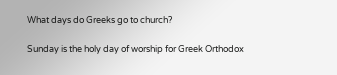What days do Greeks go to church?

Sunday is the holy day of worship for Greek Orthodox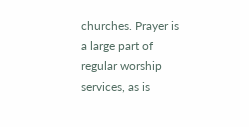churches. Prayer is a large part of regular worship services, as is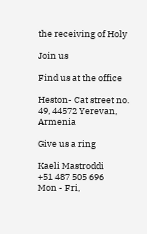the receiving of Holy

Join us

Find us at the office

Heston- Cat street no. 49, 44572 Yerevan, Armenia

Give us a ring

Kaeli Mastroddi
+51 487 505 696
Mon - Fri,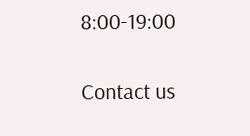8:00-19:00

Contact us